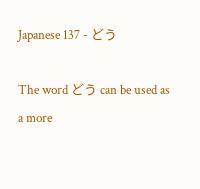Japanese 137 - どう

The word どう can be used as a more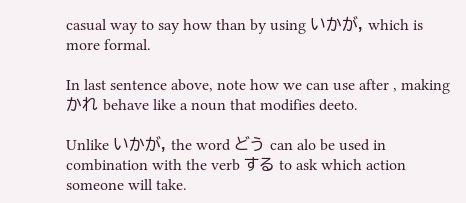casual way to say how than by using いかが, which is more formal.

In last sentence above, note how we can use after , making かれ behave like a noun that modifies deeto.

Unlike いかが, the word どう can alo be used in combination with the verb する to ask which action someone will take.